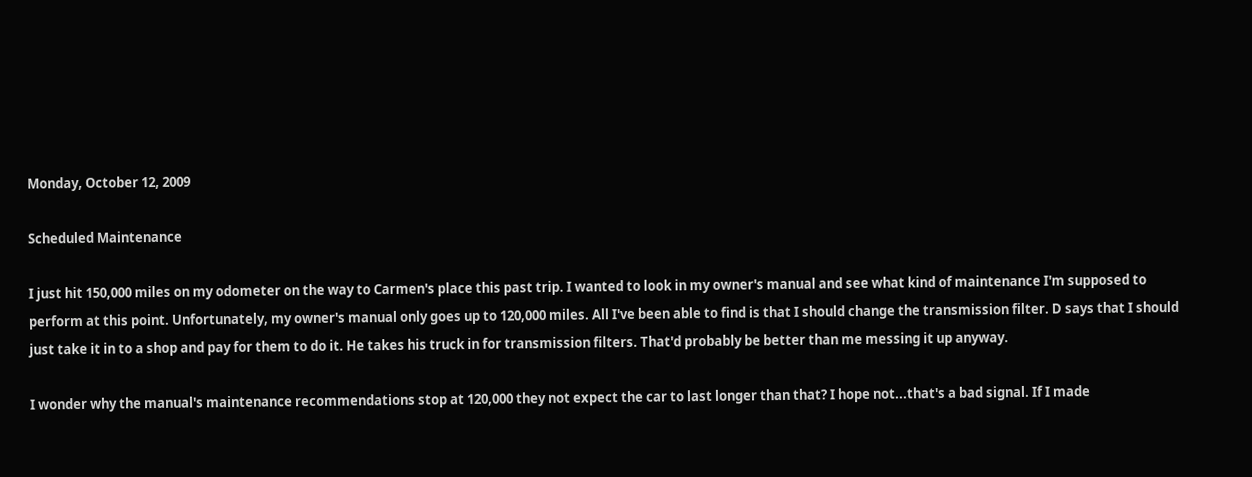Monday, October 12, 2009

Scheduled Maintenance

I just hit 150,000 miles on my odometer on the way to Carmen's place this past trip. I wanted to look in my owner's manual and see what kind of maintenance I'm supposed to perform at this point. Unfortunately, my owner's manual only goes up to 120,000 miles. All I've been able to find is that I should change the transmission filter. D says that I should just take it in to a shop and pay for them to do it. He takes his truck in for transmission filters. That'd probably be better than me messing it up anyway.

I wonder why the manual's maintenance recommendations stop at 120,000 they not expect the car to last longer than that? I hope not...that's a bad signal. If I made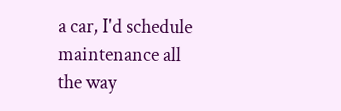a car, I'd schedule maintenance all the way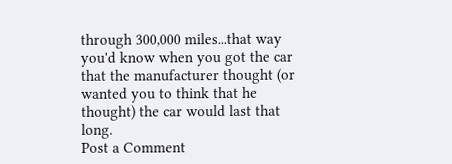through 300,000 miles...that way you'd know when you got the car that the manufacturer thought (or wanted you to think that he thought) the car would last that long.
Post a Comment